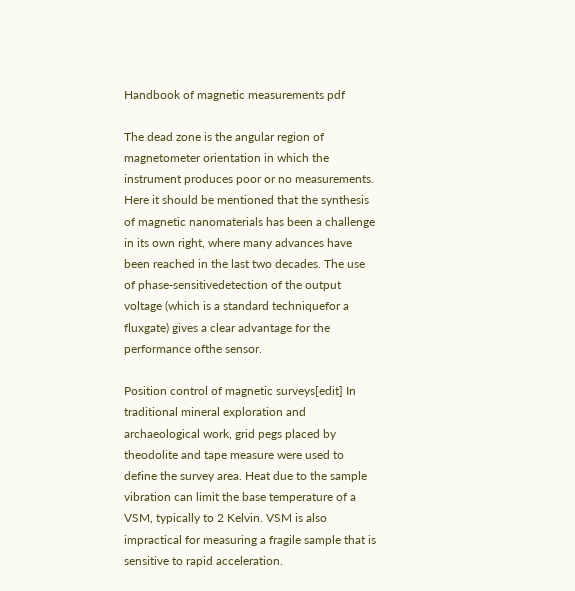Handbook of magnetic measurements pdf

The dead zone is the angular region of magnetometer orientation in which the instrument produces poor or no measurements. Here it should be mentioned that the synthesis of magnetic nanomaterials has been a challenge in its own right, where many advances have been reached in the last two decades. The use of phase-sensitivedetection of the output voltage (which is a standard techniquefor a fluxgate) gives a clear advantage for the performance ofthe sensor.

Position control of magnetic surveys[edit] In traditional mineral exploration and archaeological work, grid pegs placed by theodolite and tape measure were used to define the survey area. Heat due to the sample vibration can limit the base temperature of a VSM, typically to 2 Kelvin. VSM is also impractical for measuring a fragile sample that is sensitive to rapid acceleration.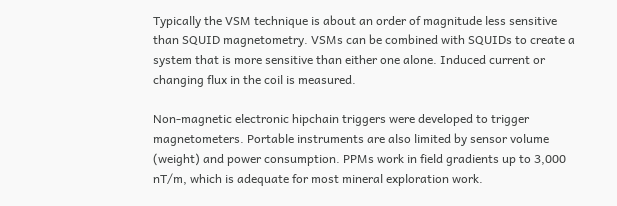Typically the VSM technique is about an order of magnitude less sensitive than SQUID magnetometry. VSMs can be combined with SQUIDs to create a system that is more sensitive than either one alone. Induced current or changing flux in the coil is measured.

Non-magnetic electronic hipchain triggers were developed to trigger magnetometers. Portable instruments are also limited by sensor volume (weight) and power consumption. PPMs work in field gradients up to 3,000 nT/m, which is adequate for most mineral exploration work.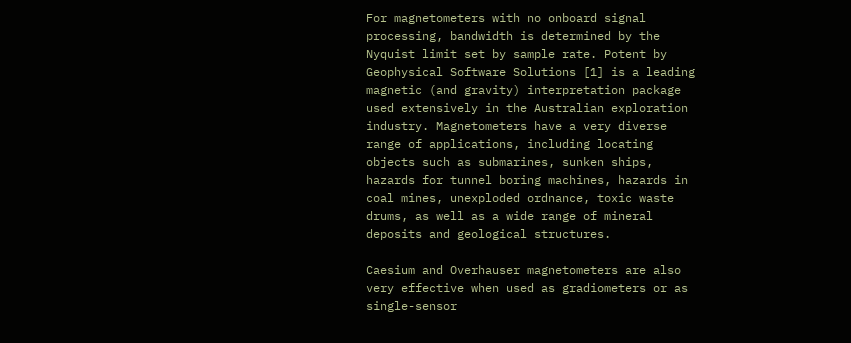For magnetometers with no onboard signal processing, bandwidth is determined by the Nyquist limit set by sample rate. Potent by Geophysical Software Solutions [1] is a leading magnetic (and gravity) interpretation package used extensively in the Australian exploration industry. Magnetometers have a very diverse range of applications, including locating objects such as submarines, sunken ships, hazards for tunnel boring machines, hazards in coal mines, unexploded ordnance, toxic waste drums, as well as a wide range of mineral deposits and geological structures.

Caesium and Overhauser magnetometers are also very effective when used as gradiometers or as single-sensor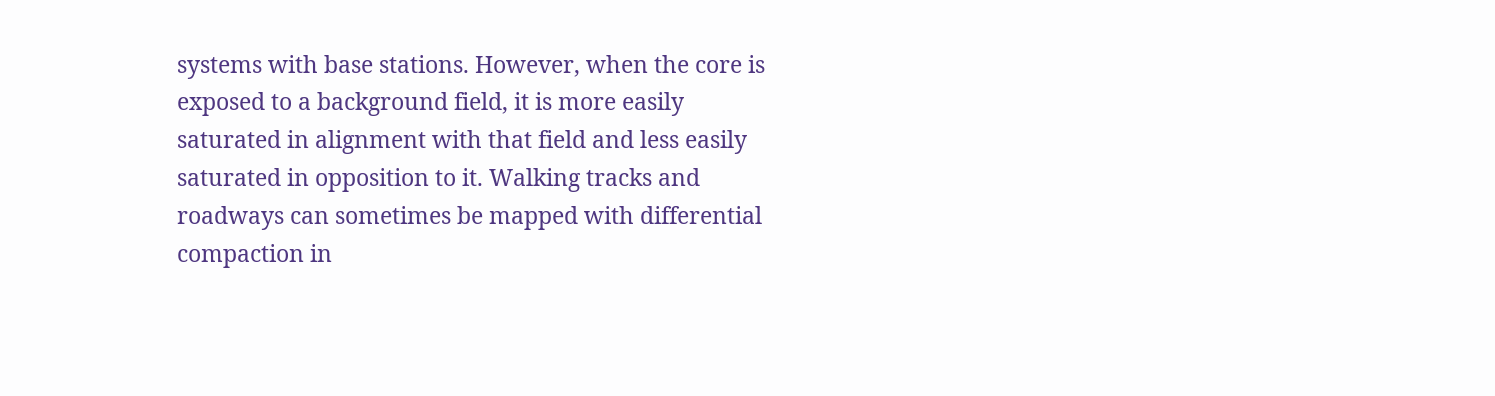systems with base stations. However, when the core is exposed to a background field, it is more easily saturated in alignment with that field and less easily saturated in opposition to it. Walking tracks and roadways can sometimes be mapped with differential compaction in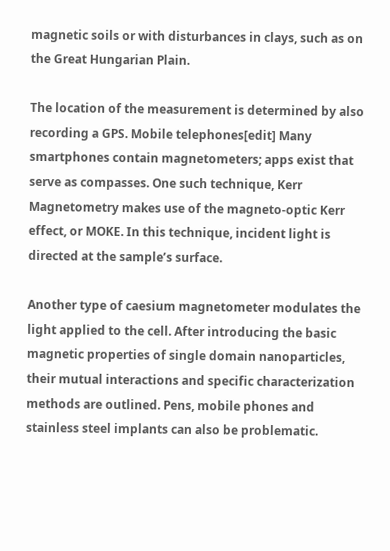magnetic soils or with disturbances in clays, such as on the Great Hungarian Plain.

The location of the measurement is determined by also recording a GPS. Mobile telephones[edit] Many smartphones contain magnetometers; apps exist that serve as compasses. One such technique, Kerr Magnetometry makes use of the magneto-optic Kerr effect, or MOKE. In this technique, incident light is directed at the sample’s surface.

Another type of caesium magnetometer modulates the light applied to the cell. After introducing the basic magnetic properties of single domain nanoparticles, their mutual interactions and specific characterization methods are outlined. Pens, mobile phones and stainless steel implants can also be problematic.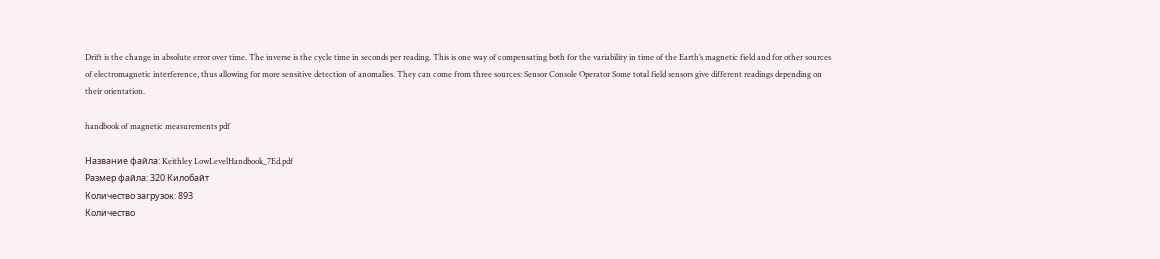Drift is the change in absolute error over time. The inverse is the cycle time in seconds per reading. This is one way of compensating both for the variability in time of the Earth’s magnetic field and for other sources of electromagnetic interference, thus allowing for more sensitive detection of anomalies. They can come from three sources: Sensor Console Operator Some total field sensors give different readings depending on their orientation.

handbook of magnetic measurements pdf

Название файла: Keithley LowLevelHandbook_7Ed.pdf
Размер файла: 320 Килобайт
Количество загрузок: 893
Количество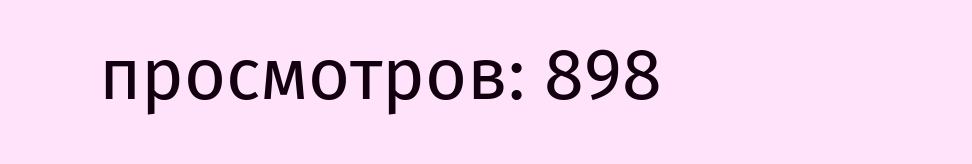просмотров: 898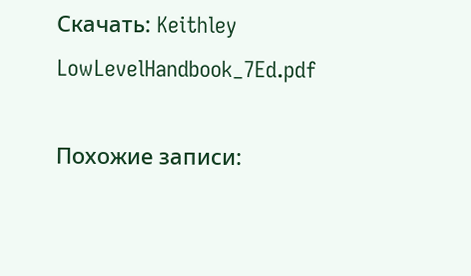Скачать: Keithley LowLevelHandbook_7Ed.pdf

Похожие записи: